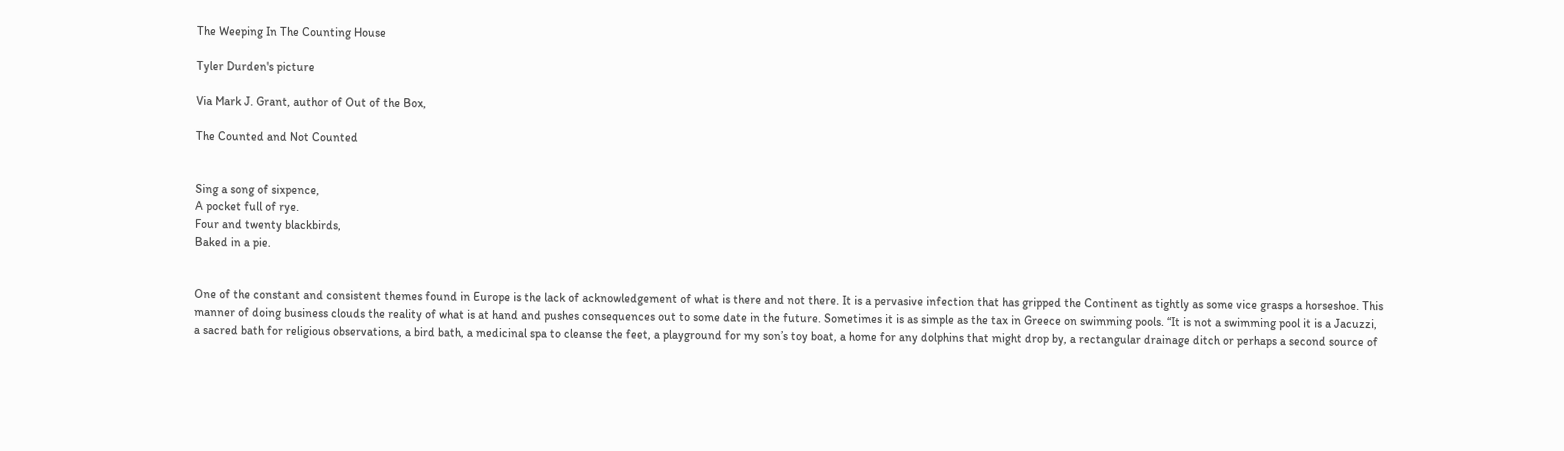The Weeping In The Counting House

Tyler Durden's picture

Via Mark J. Grant, author of Out of the Box,

The Counted and Not Counted


Sing a song of sixpence,
A pocket full of rye.
Four and twenty blackbirds,
Baked in a pie.


One of the constant and consistent themes found in Europe is the lack of acknowledgement of what is there and not there. It is a pervasive infection that has gripped the Continent as tightly as some vice grasps a horseshoe. This manner of doing business clouds the reality of what is at hand and pushes consequences out to some date in the future. Sometimes it is as simple as the tax in Greece on swimming pools. “It is not a swimming pool it is a Jacuzzi, a sacred bath for religious observations, a bird bath, a medicinal spa to cleanse the feet, a playground for my son’s toy boat, a home for any dolphins that might drop by, a rectangular drainage ditch or perhaps a second source of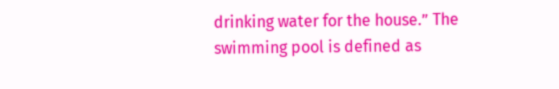drinking water for the house.” The swimming pool is defined as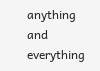anything and everything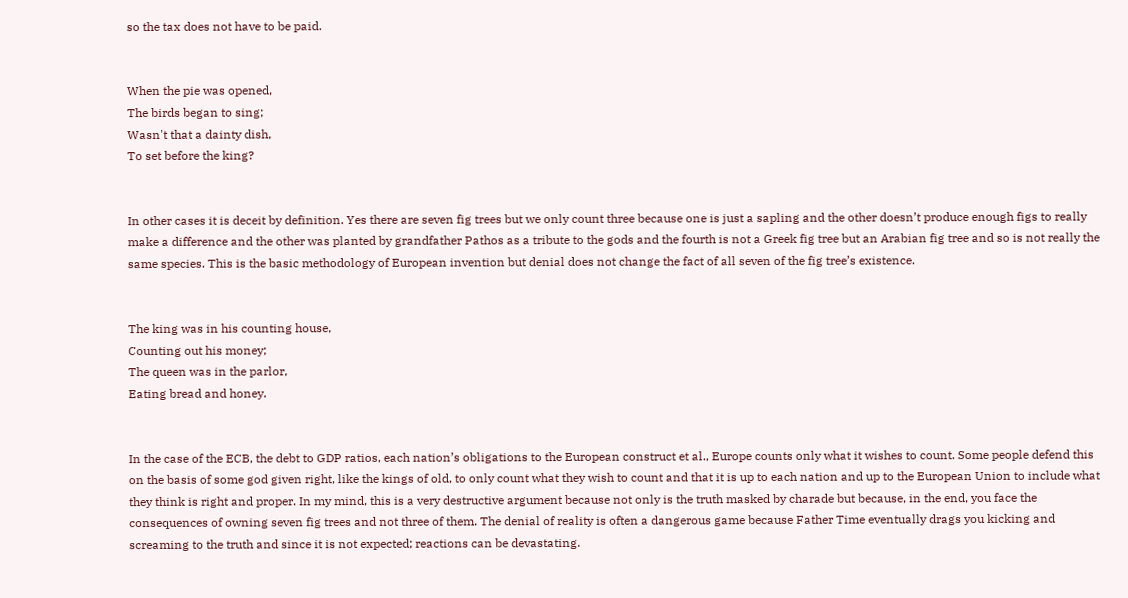so the tax does not have to be paid.


When the pie was opened,
The birds began to sing;
Wasn't that a dainty dish,
To set before the king?


In other cases it is deceit by definition. Yes there are seven fig trees but we only count three because one is just a sapling and the other doesn’t produce enough figs to really make a difference and the other was planted by grandfather Pathos as a tribute to the gods and the fourth is not a Greek fig tree but an Arabian fig tree and so is not really the same species. This is the basic methodology of European invention but denial does not change the fact of all seven of the fig tree’s existence.


The king was in his counting house,
Counting out his money;
The queen was in the parlor,
Eating bread and honey.


In the case of the ECB, the debt to GDP ratios, each nation’s obligations to the European construct et al., Europe counts only what it wishes to count. Some people defend this on the basis of some god given right, like the kings of old, to only count what they wish to count and that it is up to each nation and up to the European Union to include what they think is right and proper. In my mind, this is a very destructive argument because not only is the truth masked by charade but because, in the end, you face the consequences of owning seven fig trees and not three of them. The denial of reality is often a dangerous game because Father Time eventually drags you kicking and screaming to the truth and since it is not expected; reactions can be devastating.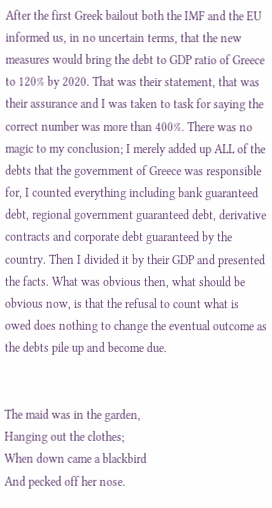After the first Greek bailout both the IMF and the EU informed us, in no uncertain terms, that the new measures would bring the debt to GDP ratio of Greece to 120% by 2020. That was their statement, that was their assurance and I was taken to task for saying the correct number was more than 400%. There was no magic to my conclusion; I merely added up ALL of the debts that the government of Greece was responsible for, I counted everything including bank guaranteed debt, regional government guaranteed debt, derivative contracts and corporate debt guaranteed by the country. Then I divided it by their GDP and presented the facts. What was obvious then, what should be obvious now, is that the refusal to count what is owed does nothing to change the eventual outcome as the debts pile up and become due.


The maid was in the garden,
Hanging out the clothes;
When down came a blackbird
And pecked off her nose.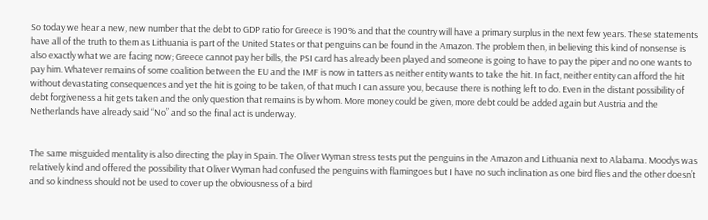So today we hear a new, new number that the debt to GDP ratio for Greece is 190% and that the country will have a primary surplus in the next few years. These statements have all of the truth to them as Lithuania is part of the United States or that penguins can be found in the Amazon. The problem then, in believing this kind of nonsense is also exactly what we are facing now; Greece cannot pay her bills, the PSI card has already been played and someone is going to have to pay the piper and no one wants to pay him. Whatever remains of some coalition between the EU and the IMF is now in tatters as neither entity wants to take the hit. In fact, neither entity can afford the hit without devastating consequences and yet the hit is going to be taken, of that much I can assure you, because there is nothing left to do. Even in the distant possibility of debt forgiveness a hit gets taken and the only question that remains is by whom. More money could be given, more debt could be added again but Austria and the Netherlands have already said “No” and so the final act is underway.


The same misguided mentality is also directing the play in Spain. The Oliver Wyman stress tests put the penguins in the Amazon and Lithuania next to Alabama. Moodys was relatively kind and offered the possibility that Oliver Wyman had confused the penguins with flamingoes but I have no such inclination as one bird flies and the other doesn’t and so kindness should not be used to cover up the obviousness of a bird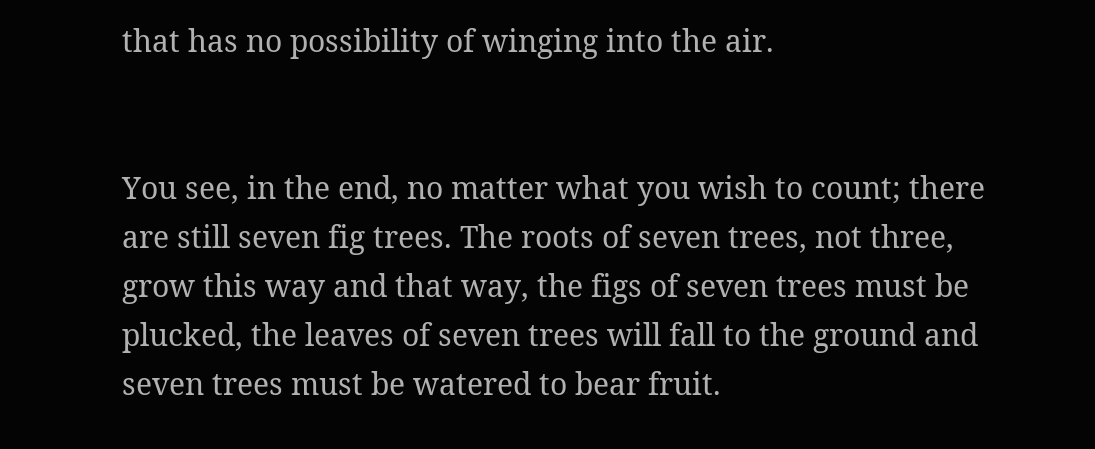that has no possibility of winging into the air.


You see, in the end, no matter what you wish to count; there are still seven fig trees. The roots of seven trees, not three, grow this way and that way, the figs of seven trees must be plucked, the leaves of seven trees will fall to the ground and seven trees must be watered to bear fruit.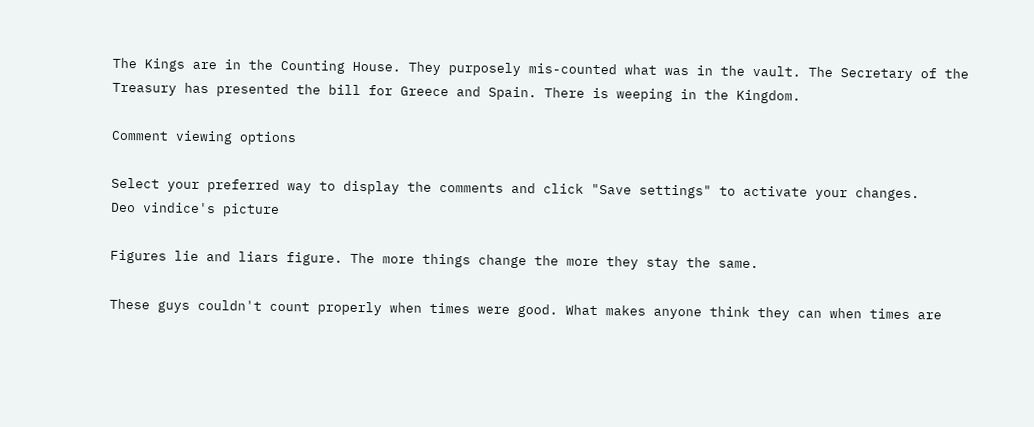The Kings are in the Counting House. They purposely mis-counted what was in the vault. The Secretary of the Treasury has presented the bill for Greece and Spain. There is weeping in the Kingdom.

Comment viewing options

Select your preferred way to display the comments and click "Save settings" to activate your changes.
Deo vindice's picture

Figures lie and liars figure. The more things change the more they stay the same.

These guys couldn't count properly when times were good. What makes anyone think they can when times are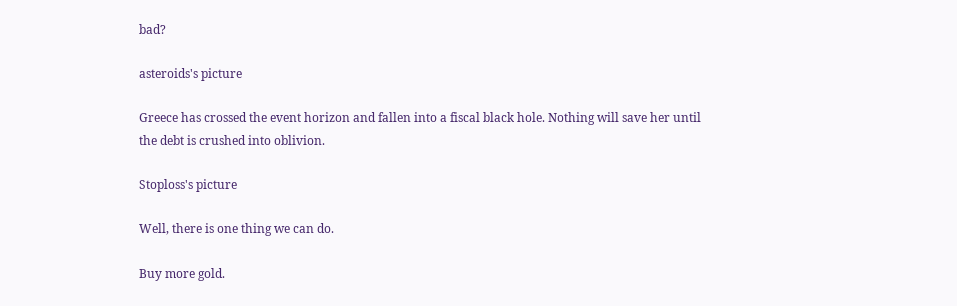bad?

asteroids's picture

Greece has crossed the event horizon and fallen into a fiscal black hole. Nothing will save her until the debt is crushed into oblivion.

Stoploss's picture

Well, there is one thing we can do.

Buy more gold.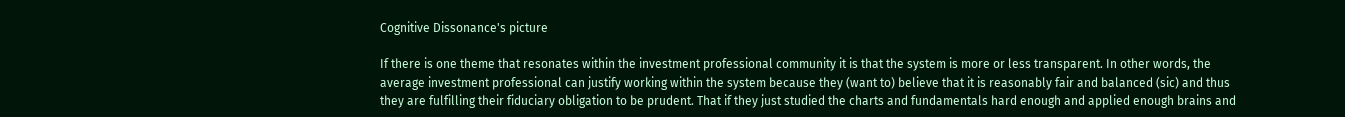Cognitive Dissonance's picture

If there is one theme that resonates within the investment professional community it is that the system is more or less transparent. In other words, the average investment professional can justify working within the system because they (want to) believe that it is reasonably fair and balanced (sic) and thus they are fulfilling their fiduciary obligation to be prudent. That if they just studied the charts and fundamentals hard enough and applied enough brains and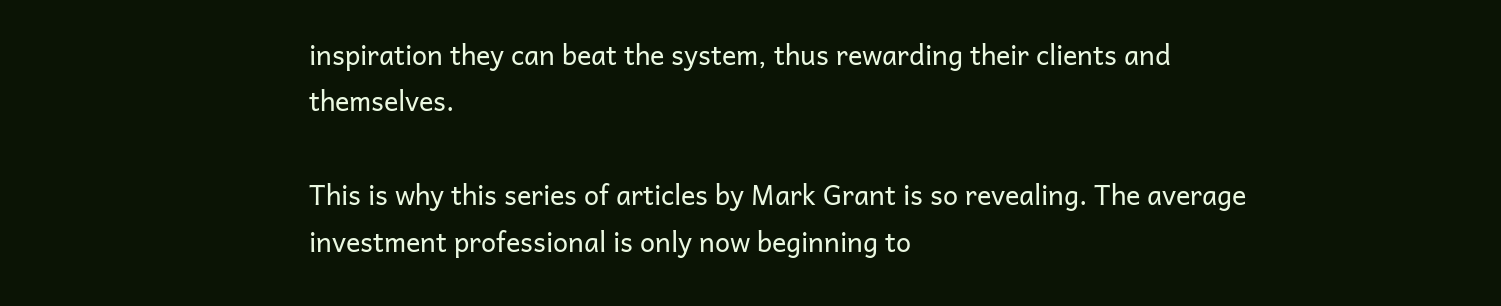inspiration they can beat the system, thus rewarding their clients and themselves.

This is why this series of articles by Mark Grant is so revealing. The average investment professional is only now beginning to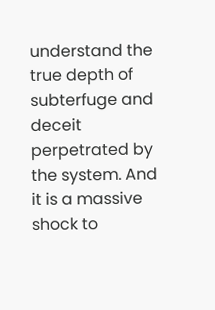understand the true depth of subterfuge and deceit perpetrated by the system. And it is a massive shock to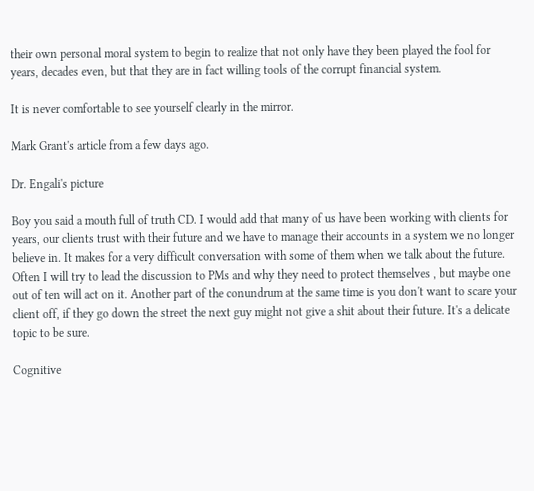their own personal moral system to begin to realize that not only have they been played the fool for years, decades even, but that they are in fact willing tools of the corrupt financial system.

It is never comfortable to see yourself clearly in the mirror.

Mark Grant's article from a few days ago.

Dr. Engali's picture

Boy you said a mouth full of truth CD. I would add that many of us have been working with clients for years, our clients trust with their future and we have to manage their accounts in a system we no longer believe in. It makes for a very difficult conversation with some of them when we talk about the future. Often I will try to lead the discussion to PMs and why they need to protect themselves , but maybe one out of ten will act on it. Another part of the conundrum at the same time is you don't want to scare your client off, if they go down the street the next guy might not give a shit about their future. It's a delicate topic to be sure.

Cognitive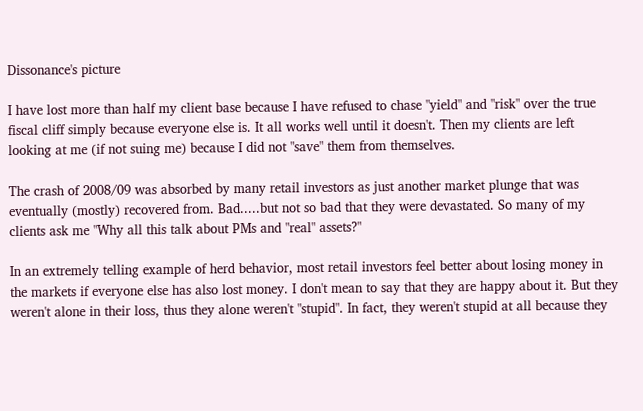Dissonance's picture

I have lost more than half my client base because I have refused to chase "yield" and "risk" over the true fiscal cliff simply because everyone else is. It all works well until it doesn't. Then my clients are left looking at me (if not suing me) because I did not "save" them from themselves.

The crash of 2008/09 was absorbed by many retail investors as just another market plunge that was eventually (mostly) recovered from. Bad.....but not so bad that they were devastated. So many of my clients ask me "Why all this talk about PMs and "real" assets?"

In an extremely telling example of herd behavior, most retail investors feel better about losing money in the markets if everyone else has also lost money. I don't mean to say that they are happy about it. But they weren't alone in their loss, thus they alone weren't "stupid". In fact, they weren't stupid at all because they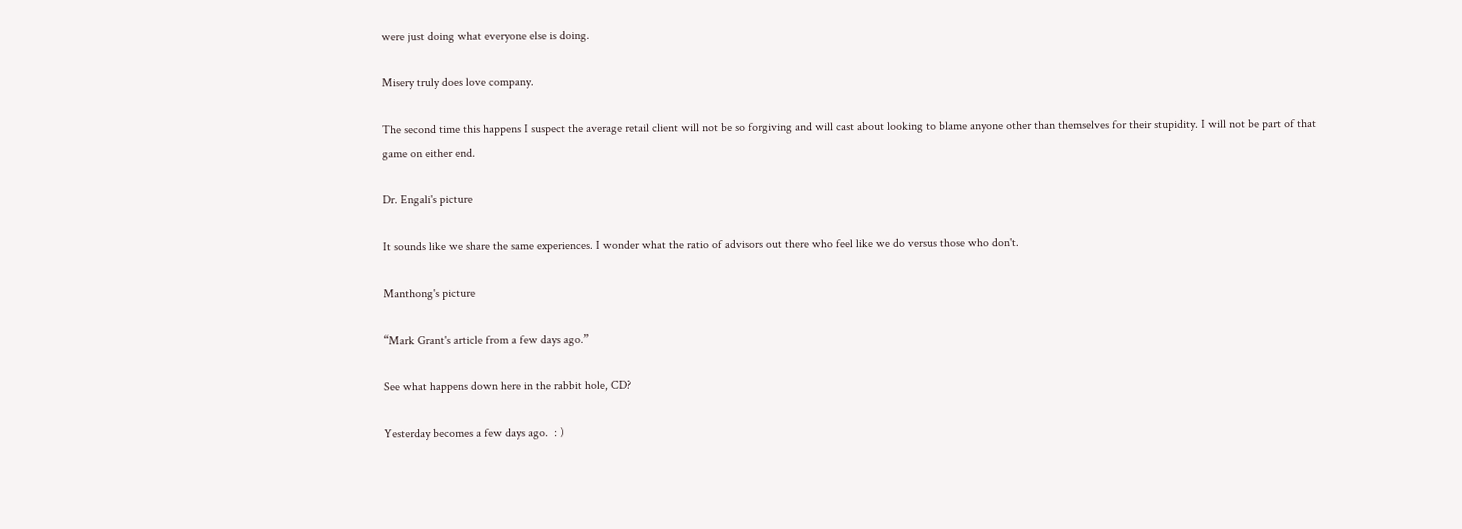were just doing what everyone else is doing.

Misery truly does love company.

The second time this happens I suspect the average retail client will not be so forgiving and will cast about looking to blame anyone other than themselves for their stupidity. I will not be part of that game on either end.

Dr. Engali's picture

It sounds like we share the same experiences. I wonder what the ratio of advisors out there who feel like we do versus those who don't.

Manthong's picture

“Mark Grant's article from a few days ago.”

See what happens down here in the rabbit hole, CD?

Yesterday becomes a few days ago.  : )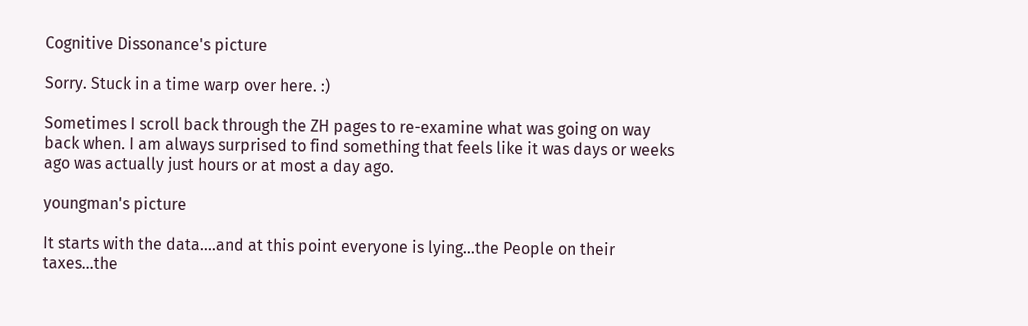Cognitive Dissonance's picture

Sorry. Stuck in a time warp over here. :)

Sometimes I scroll back through the ZH pages to re-examine what was going on way back when. I am always surprised to find something that feels like it was days or weeks ago was actually just hours or at most a day ago.

youngman's picture

It starts with the data....and at this point everyone is lying...the People on their taxes...the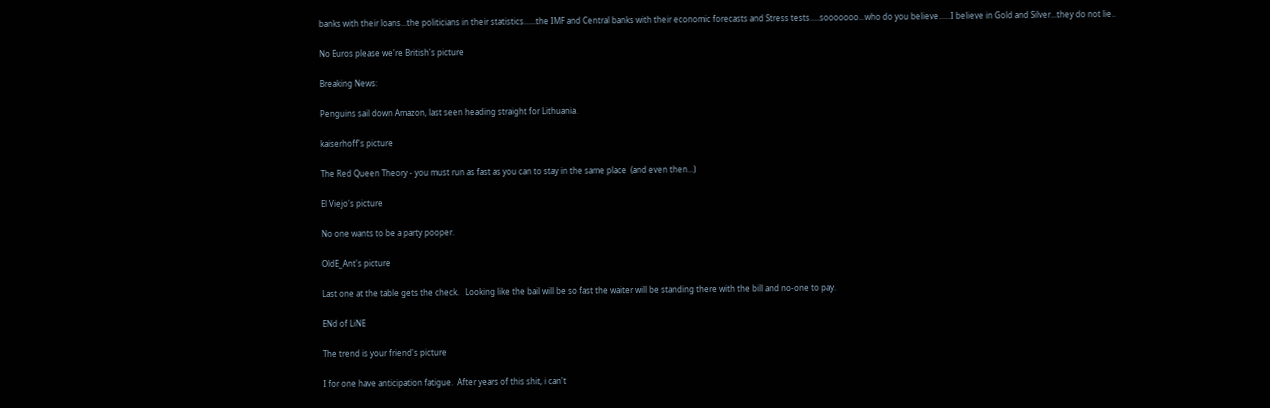banks with their loans...the politicians in their statistics......the IMF and Central banks with their economic forecasts and Stress tests.....sooooooo...who do you believe......I believe in Gold and Silver...they do not lie..

No Euros please we're British's picture

Breaking News:

Penguins sail down Amazon, last seen heading straight for Lithuania.

kaiserhoff's picture

The Red Queen Theory - you must run as fast as you can to stay in the same place  (and even then...)

El Viejo's picture

No one wants to be a party pooper.

OldE_Ant's picture

Last one at the table gets the check.   Looking like the bail will be so fast the waiter will be standing there with the bill and no-one to pay.

ENd of LiNE

The trend is your friend's picture

I for one have anticipation fatigue.  After years of this shit, i can't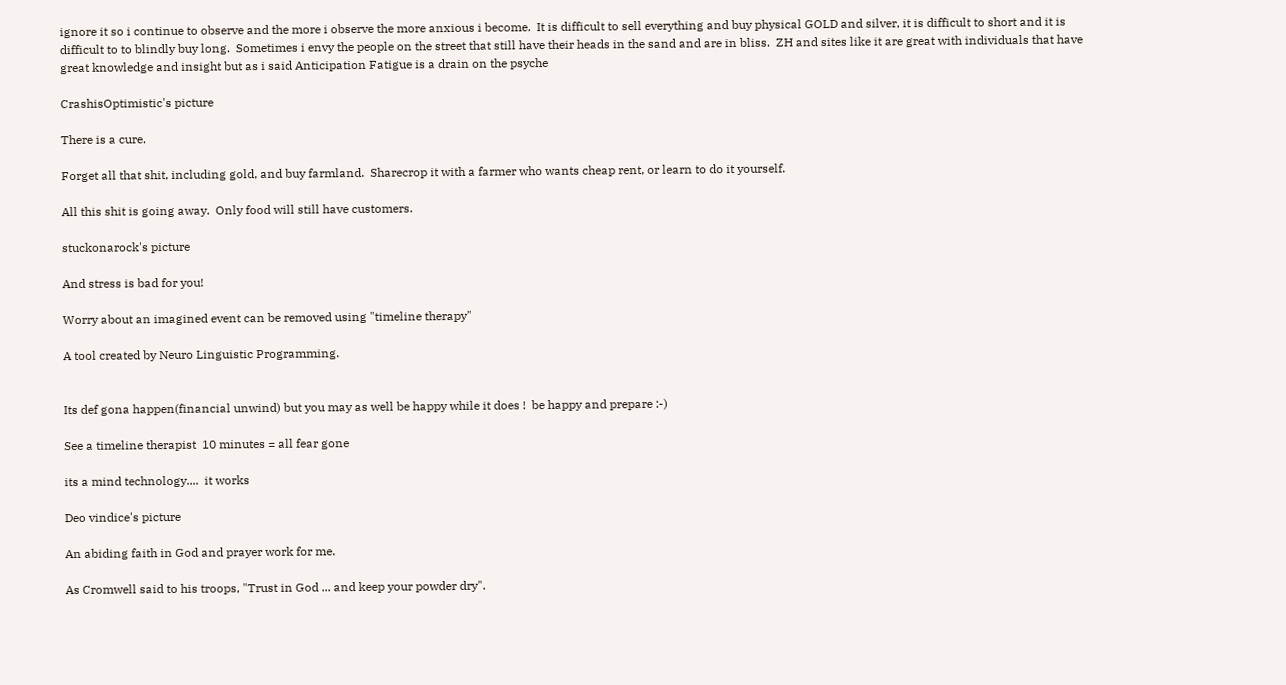ignore it so i continue to observe and the more i observe the more anxious i become.  It is difficult to sell everything and buy physical GOLD and silver, it is difficult to short and it is difficult to to blindly buy long.  Sometimes i envy the people on the street that still have their heads in the sand and are in bliss.  ZH and sites like it are great with individuals that have great knowledge and insight but as i said Anticipation Fatigue is a drain on the psyche

CrashisOptimistic's picture

There is a cure.

Forget all that shit, including gold, and buy farmland.  Sharecrop it with a farmer who wants cheap rent, or learn to do it yourself.

All this shit is going away.  Only food will still have customers.

stuckonarock's picture

And stress is bad for you!

Worry about an imagined event can be removed using "timeline therapy"

A tool created by Neuro Linguistic Programming.


Its def gona happen(financial unwind) but you may as well be happy while it does !  be happy and prepare :-)

See a timeline therapist  10 minutes = all fear gone

its a mind technology....  it works

Deo vindice's picture

An abiding faith in God and prayer work for me.

As Cromwell said to his troops, "Trust in God ... and keep your powder dry".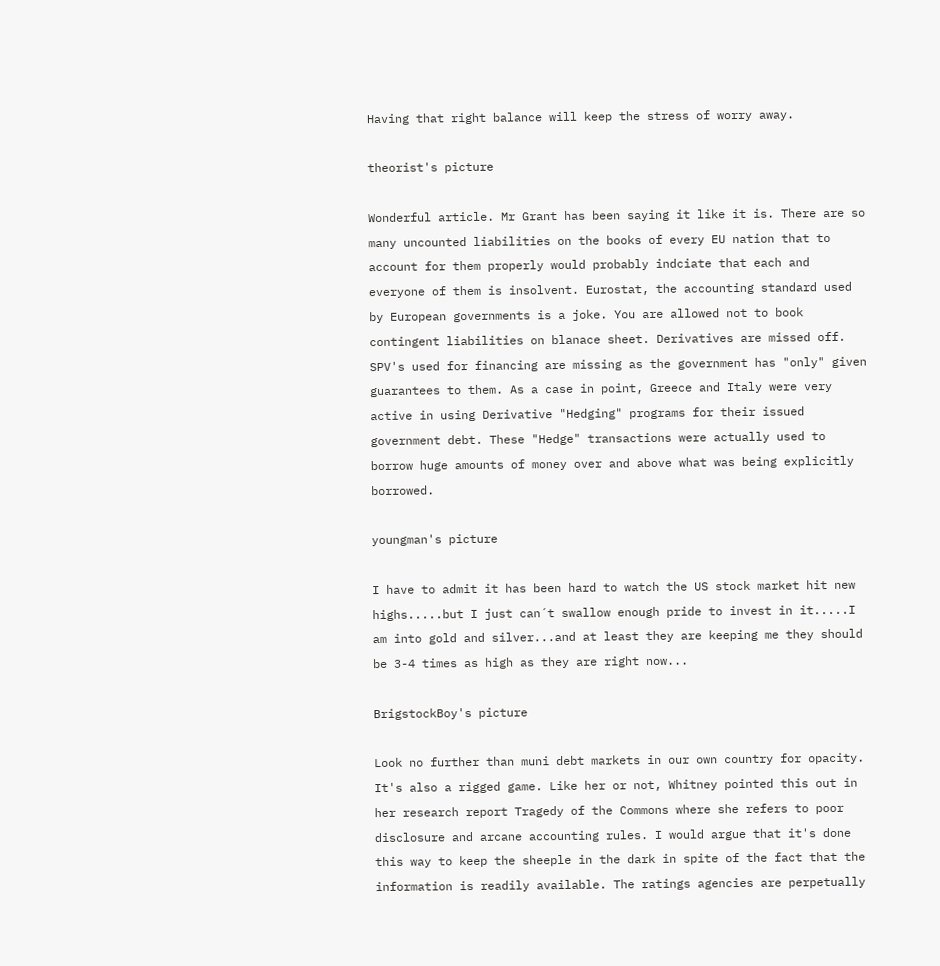Having that right balance will keep the stress of worry away.

theorist's picture

Wonderful article. Mr Grant has been saying it like it is. There are so many uncounted liabilities on the books of every EU nation that to account for them properly would probably indciate that each and everyone of them is insolvent. Eurostat, the accounting standard used by European governments is a joke. You are allowed not to book contingent liabilities on blanace sheet. Derivatives are missed off. SPV's used for financing are missing as the government has "only" given guarantees to them. As a case in point, Greece and Italy were very active in using Derivative "Hedging" programs for their issued government debt. These "Hedge" transactions were actually used to borrow huge amounts of money over and above what was being explicitly borrowed.

youngman's picture

I have to admit it has been hard to watch the US stock market hit new highs.....but I just can´t swallow enough pride to invest in it.....I am into gold and silver...and at least they are keeping me they should be 3-4 times as high as they are right now...

BrigstockBoy's picture

Look no further than muni debt markets in our own country for opacity. It's also a rigged game. Like her or not, Whitney pointed this out in her research report Tragedy of the Commons where she refers to poor disclosure and arcane accounting rules. I would argue that it's done this way to keep the sheeple in the dark in spite of the fact that the information is readily available. The ratings agencies are perpetually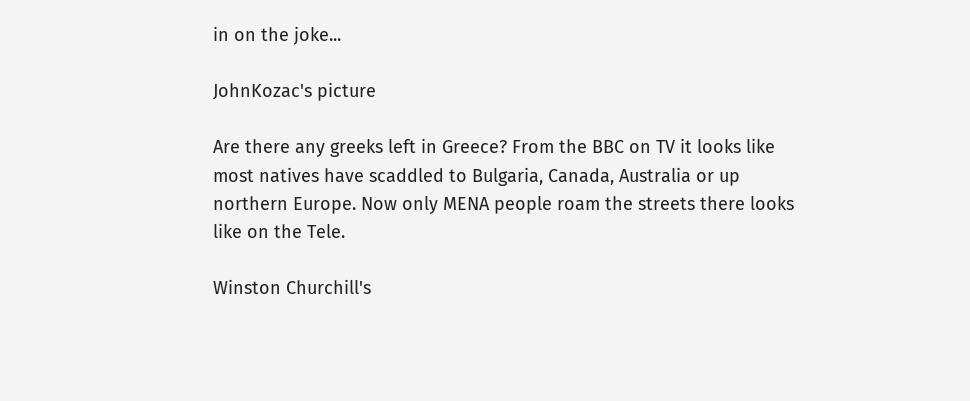in on the joke...

JohnKozac's picture

Are there any greeks left in Greece? From the BBC on TV it looks like most natives have scaddled to Bulgaria, Canada, Australia or up northern Europe. Now only MENA people roam the streets there looks like on the Tele.

Winston Churchill's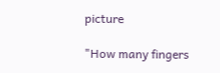picture

"How many fingers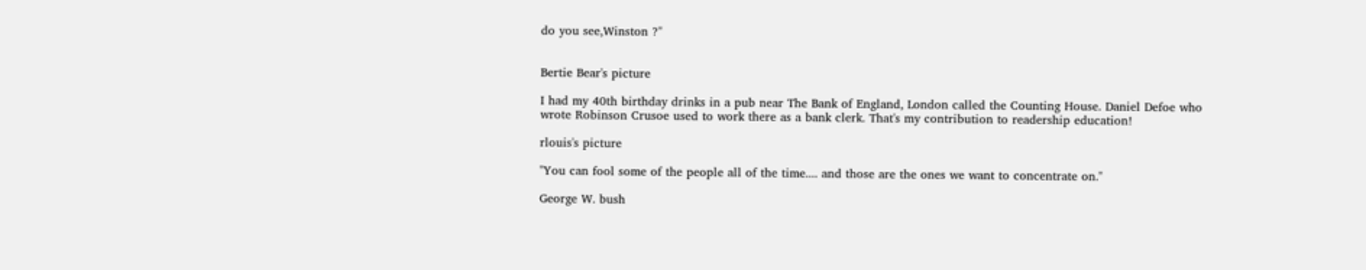do you see,Winston ?"


Bertie Bear's picture

I had my 40th birthday drinks in a pub near The Bank of England, London called the Counting House. Daniel Defoe who wrote Robinson Crusoe used to work there as a bank clerk. That's my contribution to readership education!

rlouis's picture

"You can fool some of the people all of the time.... and those are the ones we want to concentrate on."

George W. bush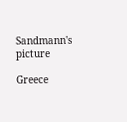Sandmann's picture

Greece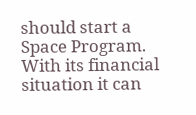should start a Space Program. With its financial situation it can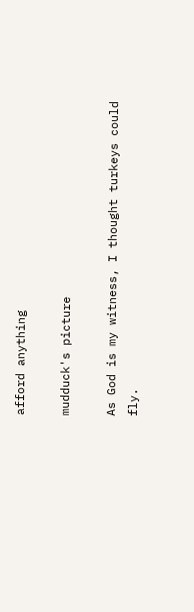afford anything

mudduck's picture

As God is my witness, I thought turkeys could fly.